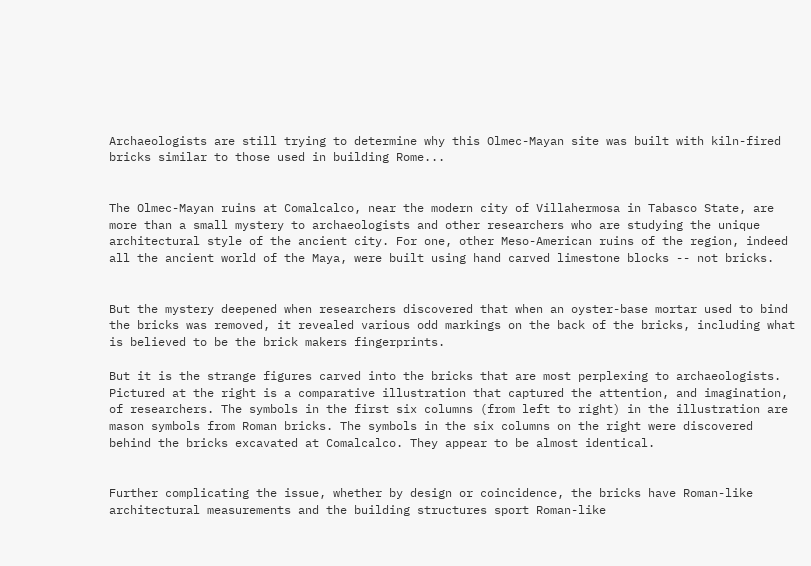Archaeologists are still trying to determine why this Olmec-Mayan site was built with kiln-fired bricks similar to those used in building Rome...


The Olmec-Mayan ruins at Comalcalco, near the modern city of Villahermosa in Tabasco State, are more than a small mystery to archaeologists and other researchers who are studying the unique architectural style of the ancient city. For one, other Meso-American ruins of the region, indeed all the ancient world of the Maya, were built using hand carved limestone blocks -- not bricks.


But the mystery deepened when researchers discovered that when an oyster-base mortar used to bind the bricks was removed, it revealed various odd markings on the back of the bricks, including what is believed to be the brick makers fingerprints.

But it is the strange figures carved into the bricks that are most perplexing to archaeologists. Pictured at the right is a comparative illustration that captured the attention, and imagination, of researchers. The symbols in the first six columns (from left to right) in the illustration are mason symbols from Roman bricks. The symbols in the six columns on the right were discovered behind the bricks excavated at Comalcalco. They appear to be almost identical.


Further complicating the issue, whether by design or coincidence, the bricks have Roman-like architectural measurements and the building structures sport Roman-like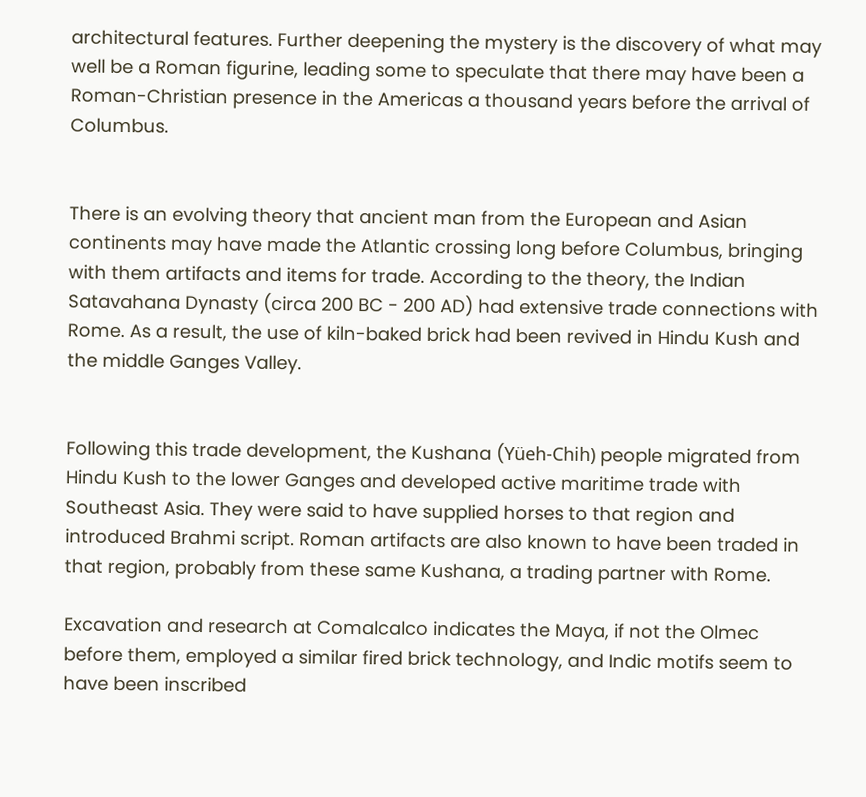architectural features. Further deepening the mystery is the discovery of what may well be a Roman figurine, leading some to speculate that there may have been a Roman-Christian presence in the Americas a thousand years before the arrival of Columbus.


There is an evolving theory that ancient man from the European and Asian continents may have made the Atlantic crossing long before Columbus, bringing with them artifacts and items for trade. According to the theory, the Indian Satavahana Dynasty (circa 200 BC - 200 AD) had extensive trade connections with Rome. As a result, the use of kiln-baked brick had been revived in Hindu Kush and the middle Ganges Valley.


Following this trade development, the Kushana (Yüeh-Chih) people migrated from Hindu Kush to the lower Ganges and developed active maritime trade with Southeast Asia. They were said to have supplied horses to that region and introduced Brahmi script. Roman artifacts are also known to have been traded in that region, probably from these same Kushana, a trading partner with Rome.

Excavation and research at Comalcalco indicates the Maya, if not the Olmec before them, employed a similar fired brick technology, and Indic motifs seem to have been inscribed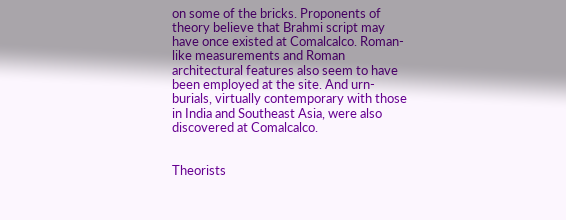on some of the bricks. Proponents of theory believe that Brahmi script may have once existed at Comalcalco. Roman-like measurements and Roman architectural features also seem to have been employed at the site. And urn-burials, virtually contemporary with those in India and Southeast Asia, were also discovered at Comalcalco.


Theorists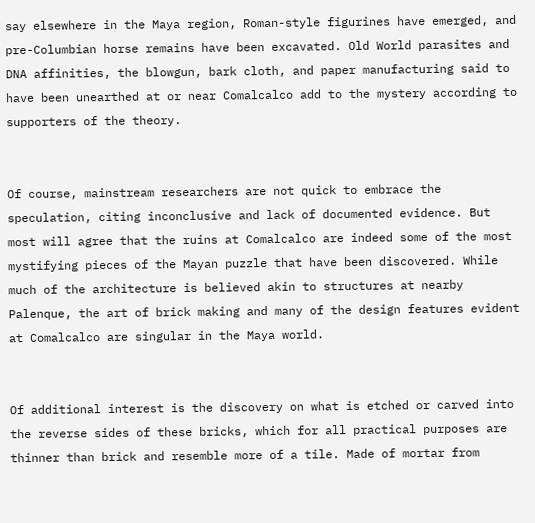say elsewhere in the Maya region, Roman-style figurines have emerged, and pre-Columbian horse remains have been excavated. Old World parasites and DNA affinities, the blowgun, bark cloth, and paper manufacturing said to have been unearthed at or near Comalcalco add to the mystery according to supporters of the theory.


Of course, mainstream researchers are not quick to embrace the speculation, citing inconclusive and lack of documented evidence. But most will agree that the ruins at Comalcalco are indeed some of the most mystifying pieces of the Mayan puzzle that have been discovered. While much of the architecture is believed akin to structures at nearby Palenque, the art of brick making and many of the design features evident at Comalcalco are singular in the Maya world.


Of additional interest is the discovery on what is etched or carved into the reverse sides of these bricks, which for all practical purposes are thinner than brick and resemble more of a tile. Made of mortar from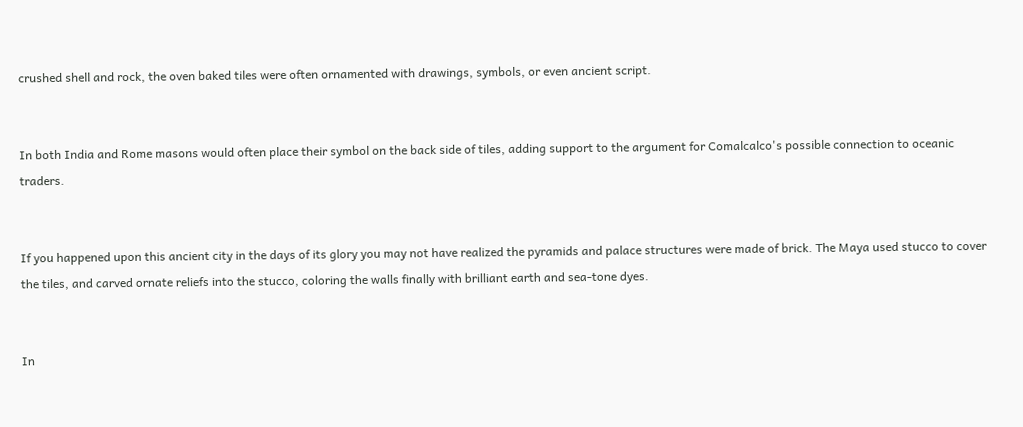crushed shell and rock, the oven baked tiles were often ornamented with drawings, symbols, or even ancient script.


In both India and Rome masons would often place their symbol on the back side of tiles, adding support to the argument for Comalcalco's possible connection to oceanic traders.


If you happened upon this ancient city in the days of its glory you may not have realized the pyramids and palace structures were made of brick. The Maya used stucco to cover the tiles, and carved ornate reliefs into the stucco, coloring the walls finally with brilliant earth and sea-tone dyes.


In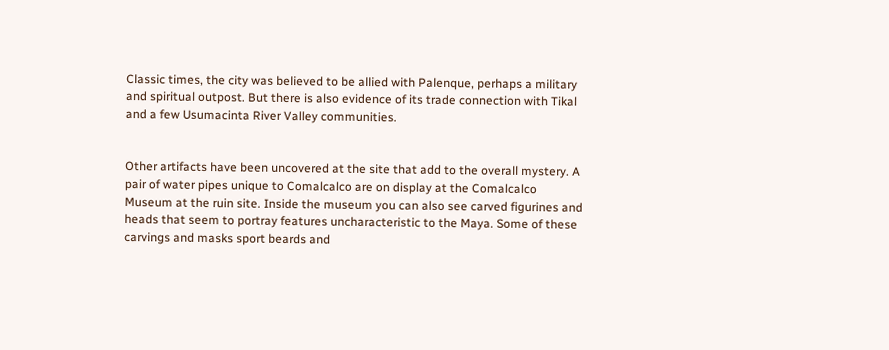Classic times, the city was believed to be allied with Palenque, perhaps a military and spiritual outpost. But there is also evidence of its trade connection with Tikal and a few Usumacinta River Valley communities.


Other artifacts have been uncovered at the site that add to the overall mystery. A pair of water pipes unique to Comalcalco are on display at the Comalcalco Museum at the ruin site. Inside the museum you can also see carved figurines and heads that seem to portray features uncharacteristic to the Maya. Some of these carvings and masks sport beards and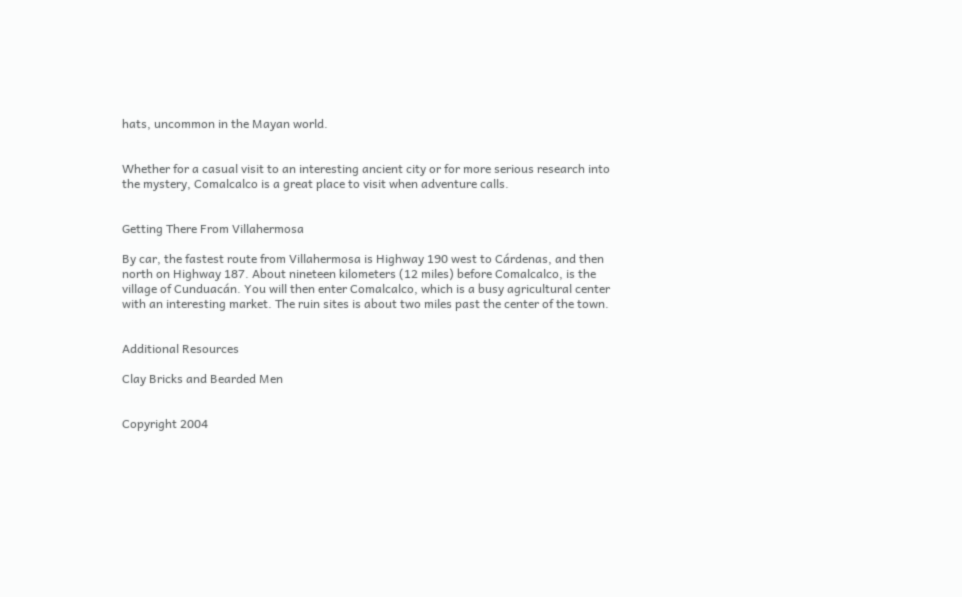hats, uncommon in the Mayan world.


Whether for a casual visit to an interesting ancient city or for more serious research into the mystery, Comalcalco is a great place to visit when adventure calls.


Getting There From Villahermosa

By car, the fastest route from Villahermosa is Highway 190 west to Cárdenas, and then north on Highway 187. About nineteen kilometers (12 miles) before Comalcalco, is the village of Cunduacán. You will then enter Comalcalco, which is a busy agricultural center with an interesting market. The ruin sites is about two miles past the center of the town.


Additional Resources

Clay Bricks and Bearded Men


Copyright 2004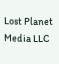Lost Planet Media LLC